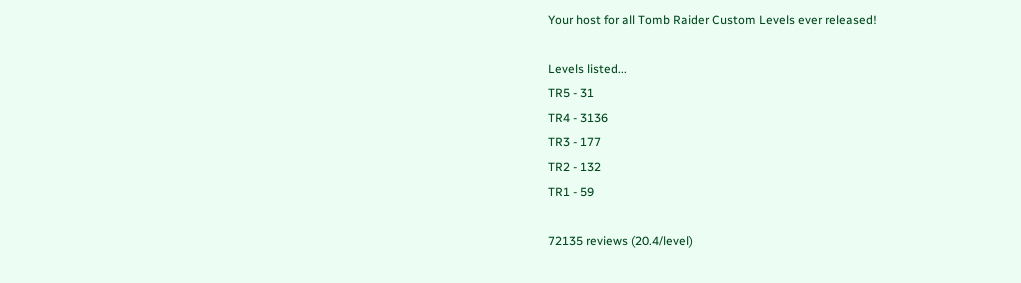Your host for all Tomb Raider Custom Levels ever released!

Levels listed...
TR5 - 31
TR4 - 3136
TR3 - 177
TR2 - 132
TR1 - 59

72135 reviews (20.4/level)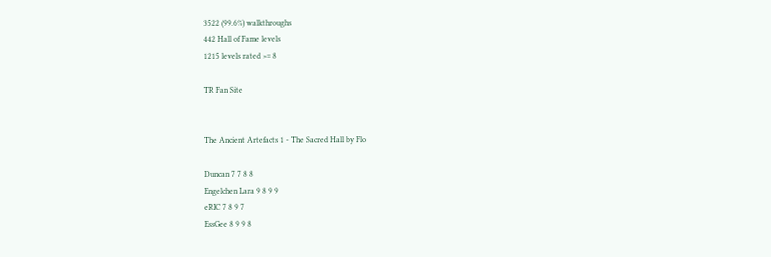3522 (99.6%) walkthroughs
442 Hall of Fame levels
1215 levels rated >= 8

TR Fan Site


The Ancient Artefacts 1 - The Sacred Hall by Flo

Duncan 7 7 8 8
Engelchen Lara 9 8 9 9
eRIC 7 8 9 7
EssGee 8 9 9 8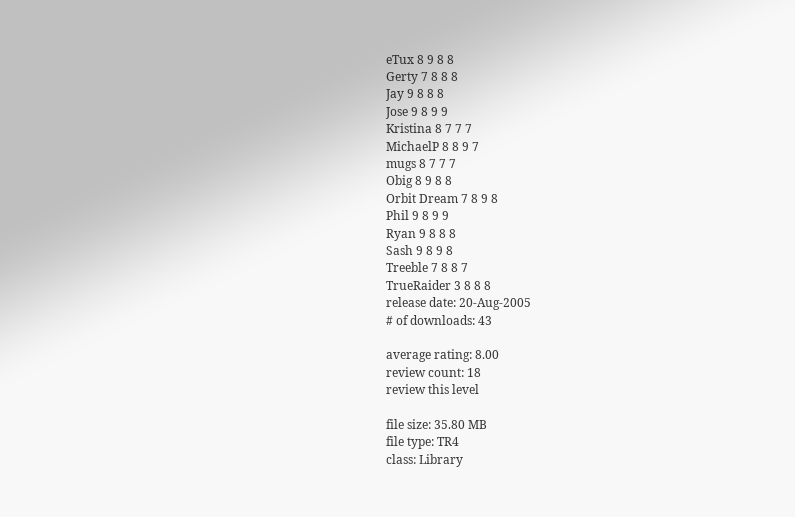eTux 8 9 8 8
Gerty 7 8 8 8
Jay 9 8 8 8
Jose 9 8 9 9
Kristina 8 7 7 7
MichaelP 8 8 9 7
mugs 8 7 7 7
Obig 8 9 8 8
Orbit Dream 7 8 9 8
Phil 9 8 9 9
Ryan 9 8 8 8
Sash 9 8 9 8
Treeble 7 8 8 7
TrueRaider 3 8 8 8
release date: 20-Aug-2005
# of downloads: 43

average rating: 8.00
review count: 18
review this level

file size: 35.80 MB
file type: TR4
class: Library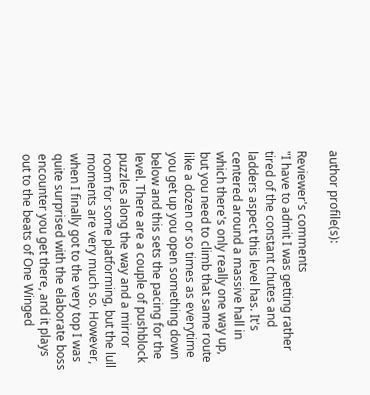author profile(s):

Reviewer's comments
"I have to admit I was getting rather tired of the constant chutes and ladders aspect this level has. It's centered around a massive hall in which there's only really one way up, but you need to climb that same route like a dozen or so times as everytime you get up you open something down below and this sets the pacing for the level. There are a couple of pushblock puzzles along the way and a mirror room for some platforming, but the lull moments are very much so. However, when I finally got to the very top I was quite surprised with the elaborate boss encounter you get there, and it plays out to the beats of One Winged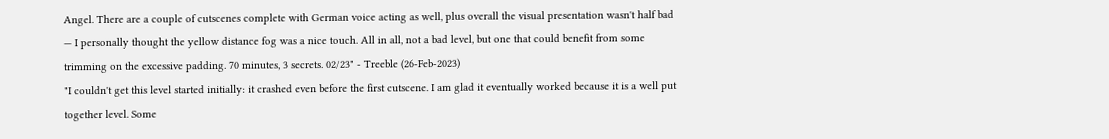Angel. There are a couple of cutscenes complete with German voice acting as well, plus overall the visual presentation wasn't half bad — I personally thought the yellow distance fog was a nice touch. All in all, not a bad level, but one that could benefit from some trimming on the excessive padding. 70 minutes, 3 secrets. 02/23" - Treeble (26-Feb-2023)
"I couldn't get this level started initially: it crashed even before the first cutscene. I am glad it eventually worked because it is a well put together level. Some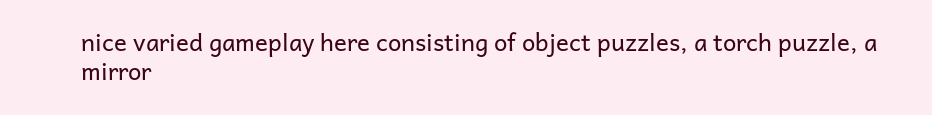nice varied gameplay here consisting of object puzzles, a torch puzzle, a mirror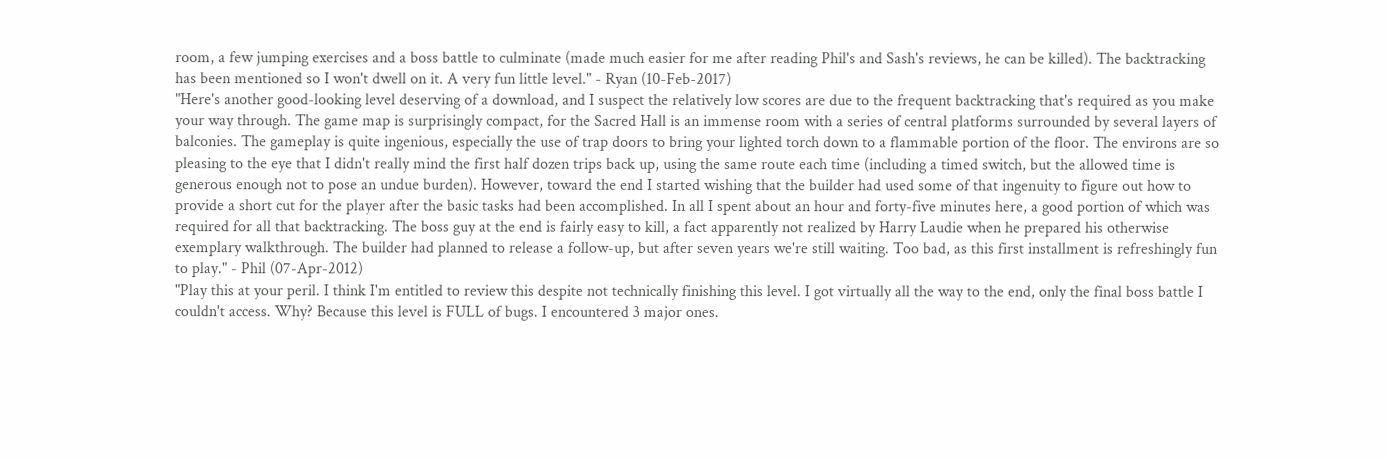room, a few jumping exercises and a boss battle to culminate (made much easier for me after reading Phil's and Sash's reviews, he can be killed). The backtracking has been mentioned so I won't dwell on it. A very fun little level." - Ryan (10-Feb-2017)
"Here's another good-looking level deserving of a download, and I suspect the relatively low scores are due to the frequent backtracking that's required as you make your way through. The game map is surprisingly compact, for the Sacred Hall is an immense room with a series of central platforms surrounded by several layers of balconies. The gameplay is quite ingenious, especially the use of trap doors to bring your lighted torch down to a flammable portion of the floor. The environs are so pleasing to the eye that I didn't really mind the first half dozen trips back up, using the same route each time (including a timed switch, but the allowed time is generous enough not to pose an undue burden). However, toward the end I started wishing that the builder had used some of that ingenuity to figure out how to provide a short cut for the player after the basic tasks had been accomplished. In all I spent about an hour and forty-five minutes here, a good portion of which was required for all that backtracking. The boss guy at the end is fairly easy to kill, a fact apparently not realized by Harry Laudie when he prepared his otherwise exemplary walkthrough. The builder had planned to release a follow-up, but after seven years we're still waiting. Too bad, as this first installment is refreshingly fun to play." - Phil (07-Apr-2012)
"Play this at your peril. I think I'm entitled to review this despite not technically finishing this level. I got virtually all the way to the end, only the final boss battle I couldn't access. Why? Because this level is FULL of bugs. I encountered 3 major ones.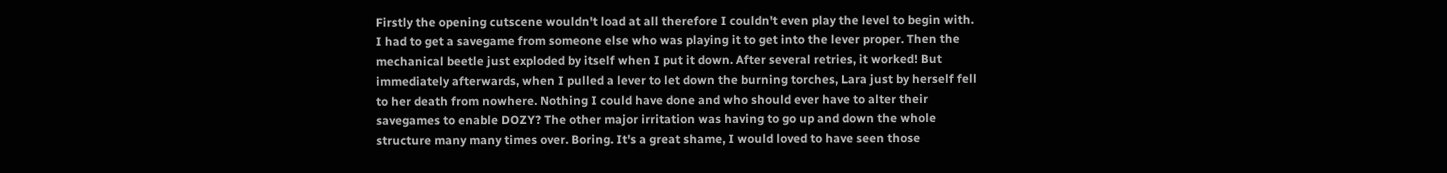Firstly the opening cutscene wouldn't load at all therefore I couldn't even play the level to begin with. I had to get a savegame from someone else who was playing it to get into the lever proper. Then the mechanical beetle just exploded by itself when I put it down. After several retries, it worked! But immediately afterwards, when I pulled a lever to let down the burning torches, Lara just by herself fell to her death from nowhere. Nothing I could have done and who should ever have to alter their savegames to enable DOZY? The other major irritation was having to go up and down the whole structure many many times over. Boring. It's a great shame, I would loved to have seen those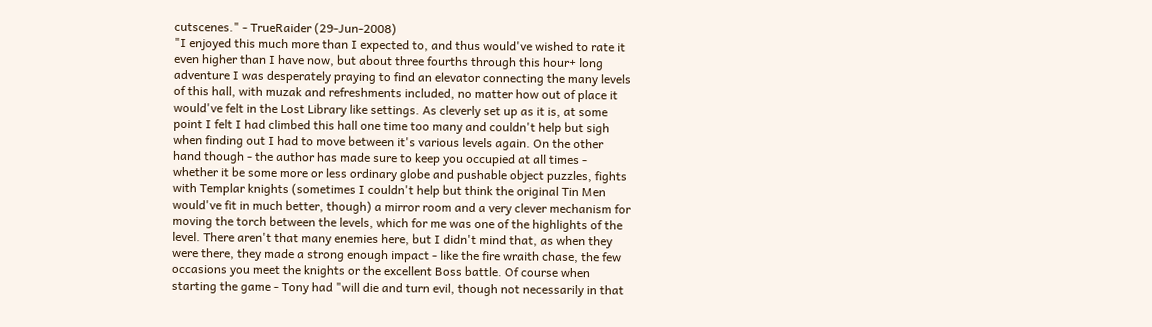cutscenes." - TrueRaider (29-Jun-2008)
"I enjoyed this much more than I expected to, and thus would've wished to rate it even higher than I have now, but about three fourths through this hour+ long adventure I was desperately praying to find an elevator connecting the many levels of this hall, with muzak and refreshments included, no matter how out of place it would've felt in the Lost Library like settings. As cleverly set up as it is, at some point I felt I had climbed this hall one time too many and couldn't help but sigh when finding out I had to move between it's various levels again. On the other hand though - the author has made sure to keep you occupied at all times - whether it be some more or less ordinary globe and pushable object puzzles, fights with Templar knights (sometimes I couldn't help but think the original Tin Men would've fit in much better, though) a mirror room and a very clever mechanism for moving the torch between the levels, which for me was one of the highlights of the level. There aren't that many enemies here, but I didn't mind that, as when they were there, they made a strong enough impact - like the fire wraith chase, the few occasions you meet the knights or the excellent Boss battle. Of course when starting the game - Tony had "will die and turn evil, though not necessarily in that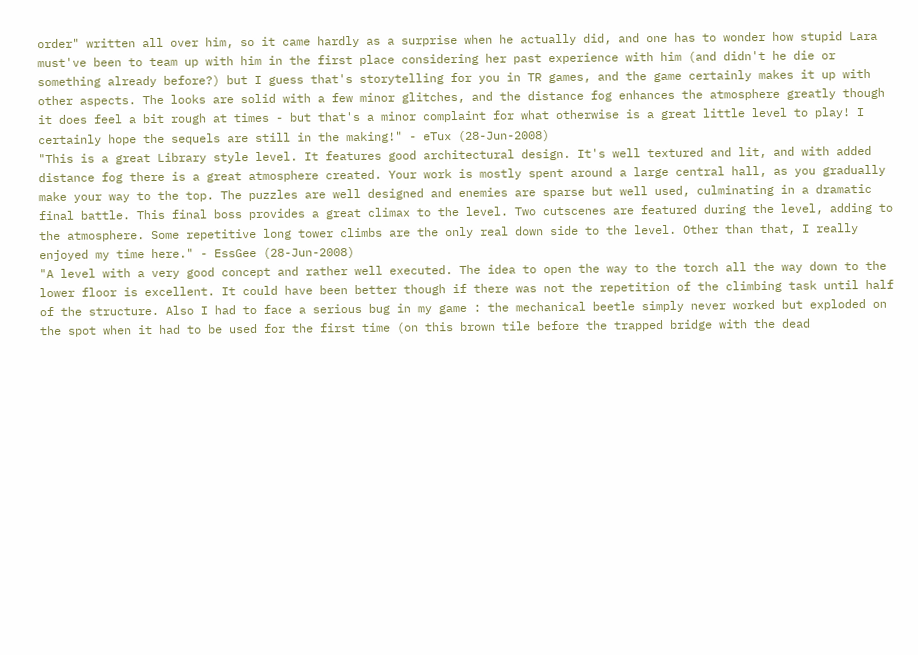order" written all over him, so it came hardly as a surprise when he actually did, and one has to wonder how stupid Lara must've been to team up with him in the first place considering her past experience with him (and didn't he die or something already before?) but I guess that's storytelling for you in TR games, and the game certainly makes it up with other aspects. The looks are solid with a few minor glitches, and the distance fog enhances the atmosphere greatly though it does feel a bit rough at times - but that's a minor complaint for what otherwise is a great little level to play! I certainly hope the sequels are still in the making!" - eTux (28-Jun-2008)
"This is a great Library style level. It features good architectural design. It's well textured and lit, and with added distance fog there is a great atmosphere created. Your work is mostly spent around a large central hall, as you gradually make your way to the top. The puzzles are well designed and enemies are sparse but well used, culminating in a dramatic final battle. This final boss provides a great climax to the level. Two cutscenes are featured during the level, adding to the atmosphere. Some repetitive long tower climbs are the only real down side to the level. Other than that, I really enjoyed my time here." - EssGee (28-Jun-2008)
"A level with a very good concept and rather well executed. The idea to open the way to the torch all the way down to the lower floor is excellent. It could have been better though if there was not the repetition of the climbing task until half of the structure. Also I had to face a serious bug in my game : the mechanical beetle simply never worked but exploded on the spot when it had to be used for the first time (on this brown tile before the trapped bridge with the dead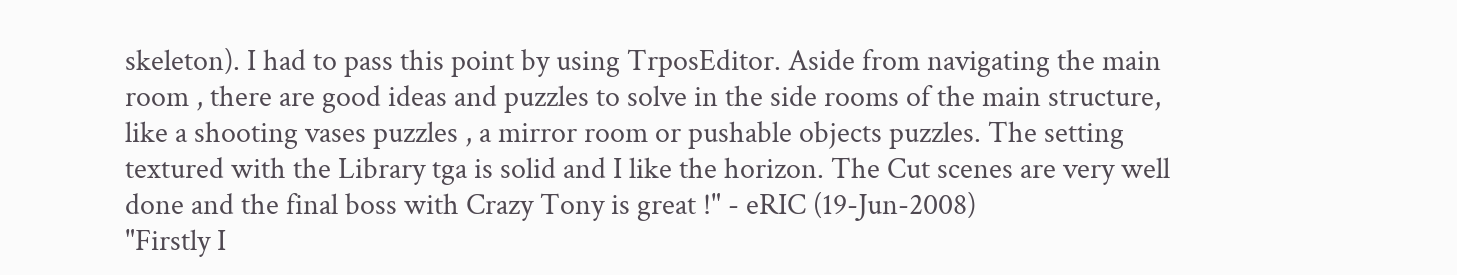skeleton). I had to pass this point by using TrposEditor. Aside from navigating the main room , there are good ideas and puzzles to solve in the side rooms of the main structure, like a shooting vases puzzles , a mirror room or pushable objects puzzles. The setting textured with the Library tga is solid and I like the horizon. The Cut scenes are very well done and the final boss with Crazy Tony is great !" - eRIC (19-Jun-2008)
"Firstly I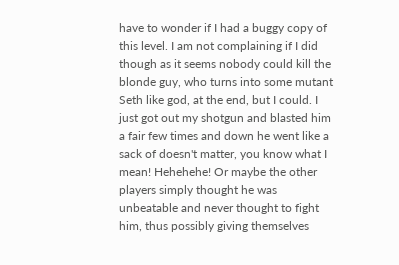have to wonder if I had a buggy copy of this level. I am not complaining if I did though as it seems nobody could kill the blonde guy, who turns into some mutant Seth like god, at the end, but I could. I just got out my shotgun and blasted him a fair few times and down he went like a sack of doesn't matter, you know what I mean! Hehehehe! Or maybe the other players simply thought he was unbeatable and never thought to fight him, thus possibly giving themselves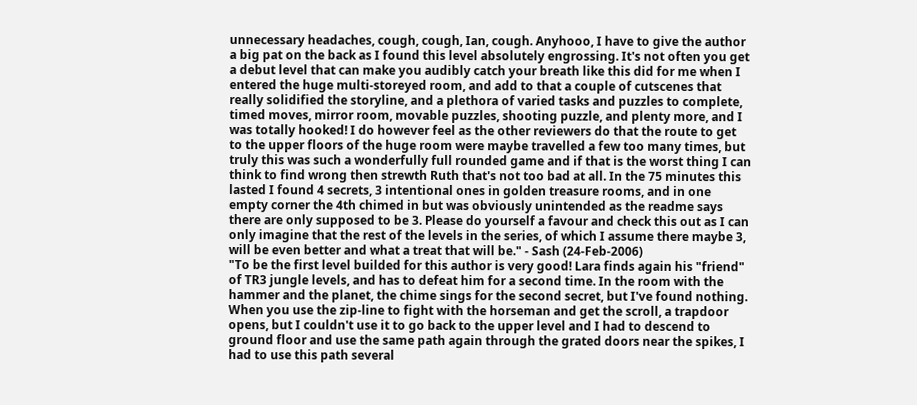unnecessary headaches, cough, cough, Ian, cough. Anyhooo, I have to give the author a big pat on the back as I found this level absolutely engrossing. It's not often you get a debut level that can make you audibly catch your breath like this did for me when I entered the huge multi-storeyed room, and add to that a couple of cutscenes that really solidified the storyline, and a plethora of varied tasks and puzzles to complete, timed moves, mirror room, movable puzzles, shooting puzzle, and plenty more, and I was totally hooked! I do however feel as the other reviewers do that the route to get to the upper floors of the huge room were maybe travelled a few too many times, but truly this was such a wonderfully full rounded game and if that is the worst thing I can think to find wrong then strewth Ruth that's not too bad at all. In the 75 minutes this lasted I found 4 secrets, 3 intentional ones in golden treasure rooms, and in one empty corner the 4th chimed in but was obviously unintended as the readme says there are only supposed to be 3. Please do yourself a favour and check this out as I can only imagine that the rest of the levels in the series, of which I assume there maybe 3, will be even better and what a treat that will be." - Sash (24-Feb-2006)
"To be the first level builded for this author is very good! Lara finds again his "friend" of TR3 jungle levels, and has to defeat him for a second time. In the room with the hammer and the planet, the chime sings for the second secret, but I've found nothing. When you use the zip-line to fight with the horseman and get the scroll, a trapdoor opens, but I couldn't use it to go back to the upper level and I had to descend to ground floor and use the same path again through the grated doors near the spikes, I had to use this path several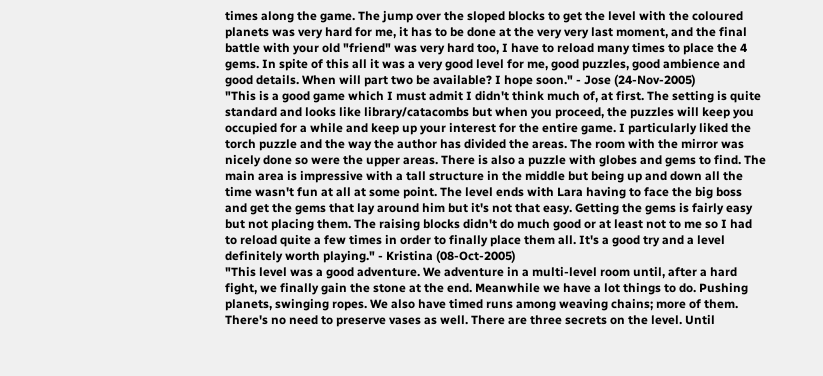times along the game. The jump over the sloped blocks to get the level with the coloured planets was very hard for me, it has to be done at the very very last moment, and the final battle with your old "friend" was very hard too, I have to reload many times to place the 4 gems. In spite of this all it was a very good level for me, good puzzles, good ambience and good details. When will part two be available? I hope soon." - Jose (24-Nov-2005)
"This is a good game which I must admit I didn't think much of, at first. The setting is quite standard and looks like library/catacombs but when you proceed, the puzzles will keep you occupied for a while and keep up your interest for the entire game. I particularly liked the torch puzzle and the way the author has divided the areas. The room with the mirror was nicely done so were the upper areas. There is also a puzzle with globes and gems to find. The main area is impressive with a tall structure in the middle but being up and down all the time wasn't fun at all at some point. The level ends with Lara having to face the big boss and get the gems that lay around him but it's not that easy. Getting the gems is fairly easy but not placing them. The raising blocks didn't do much good or at least not to me so I had to reload quite a few times in order to finally place them all. It's a good try and a level definitely worth playing." - Kristina (08-Oct-2005)
"This level was a good adventure. We adventure in a multi-level room until, after a hard fight, we finally gain the stone at the end. Meanwhile we have a lot things to do. Pushing planets, swinging ropes. We also have timed runs among weaving chains; more of them. There's no need to preserve vases as well. There are three secrets on the level. Until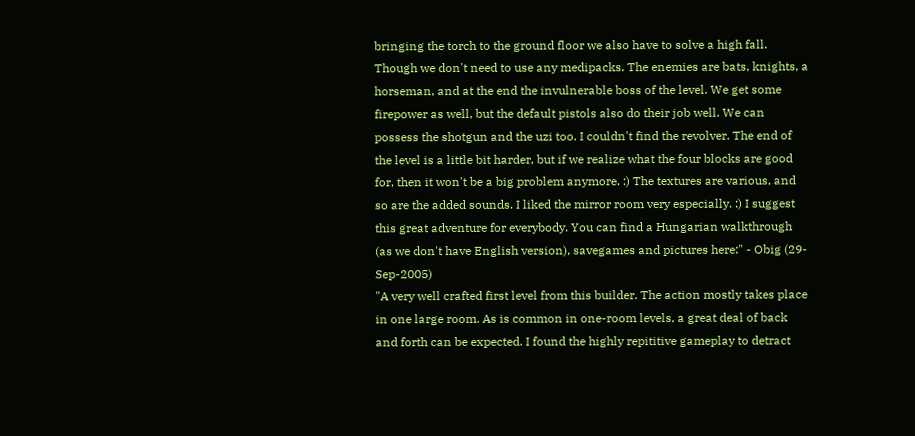bringing the torch to the ground floor we also have to solve a high fall. Though we don't need to use any medipacks. The enemies are bats, knights, a horseman, and at the end the invulnerable boss of the level. We get some firepower as well, but the default pistols also do their job well. We can possess the shotgun and the uzi too. I couldn't find the revolver. The end of the level is a little bit harder, but if we realize what the four blocks are good for, then it won't be a big problem anymore. :) The textures are various, and so are the added sounds. I liked the mirror room very especially. :) I suggest this great adventure for everybody. You can find a Hungarian walkthrough (as we don't have English version), savegames and pictures here:" - Obig (29-Sep-2005)
"A very well crafted first level from this builder. The action mostly takes place in one large room. As is common in one-room levels, a great deal of back and forth can be expected. I found the highly repititive gameplay to detract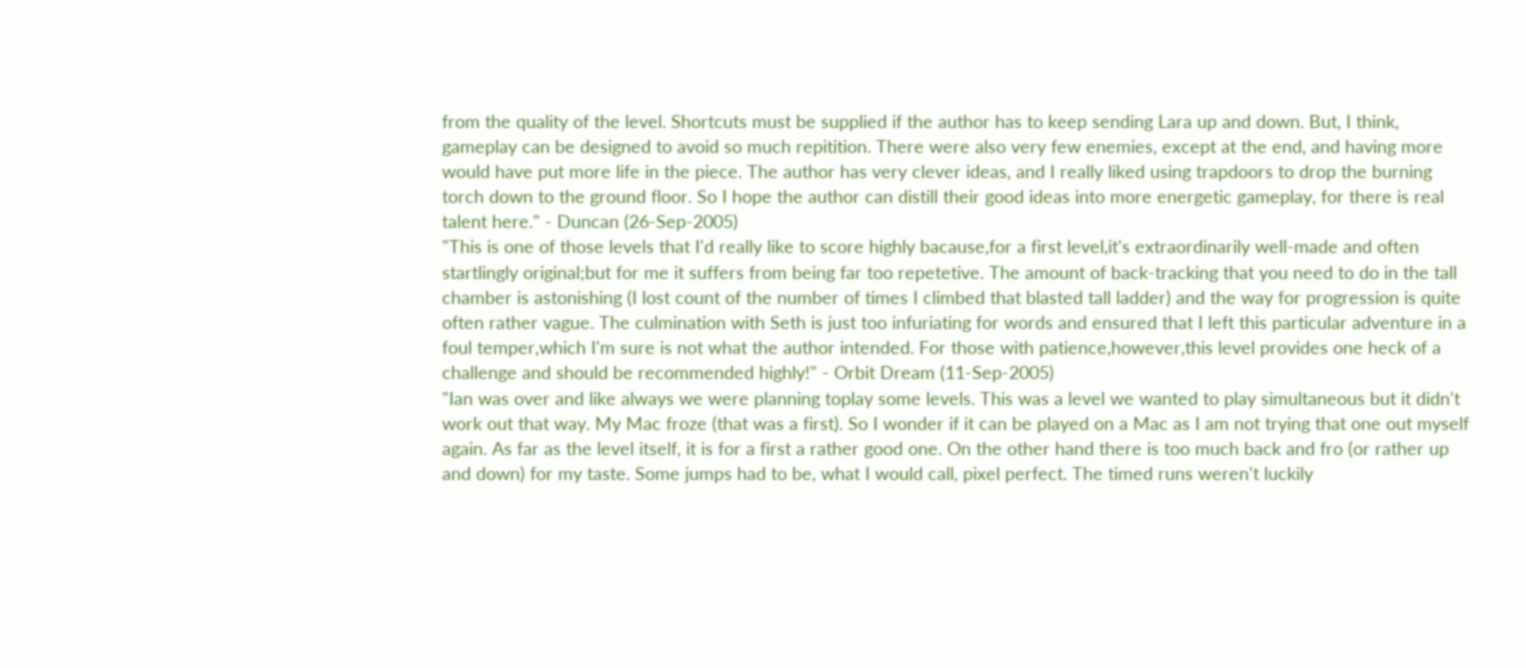from the quality of the level. Shortcuts must be supplied if the author has to keep sending Lara up and down. But, I think, gameplay can be designed to avoid so much repitition. There were also very few enemies, except at the end, and having more would have put more life in the piece. The author has very clever ideas, and I really liked using trapdoors to drop the burning torch down to the ground floor. So I hope the author can distill their good ideas into more energetic gameplay, for there is real talent here." - Duncan (26-Sep-2005)
"This is one of those levels that I'd really like to score highly bacause,for a first level,it's extraordinarily well-made and often startlingly original;but for me it suffers from being far too repetetive. The amount of back-tracking that you need to do in the tall chamber is astonishing (I lost count of the number of times I climbed that blasted tall ladder) and the way for progression is quite often rather vague. The culmination with Seth is just too infuriating for words and ensured that I left this particular adventure in a foul temper,which I'm sure is not what the author intended. For those with patience,however,this level provides one heck of a challenge and should be recommended highly!" - Orbit Dream (11-Sep-2005)
"Ian was over and like always we were planning toplay some levels. This was a level we wanted to play simultaneous but it didn't work out that way. My Mac froze (that was a first). So I wonder if it can be played on a Mac as I am not trying that one out myself again. As far as the level itself, it is for a first a rather good one. On the other hand there is too much back and fro (or rather up and down) for my taste. Some jumps had to be, what I would call, pixel perfect. The timed runs weren't luckily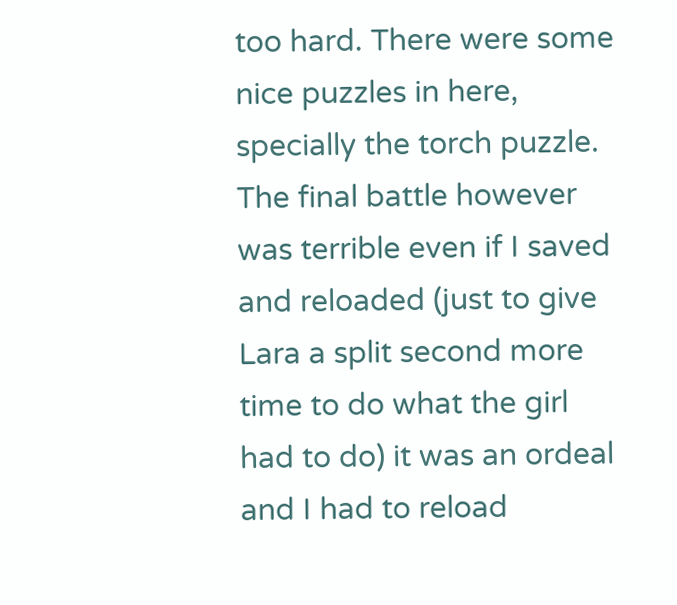too hard. There were some nice puzzles in here, specially the torch puzzle. The final battle however was terrible even if I saved and reloaded (just to give Lara a split second more time to do what the girl had to do) it was an ordeal and I had to reload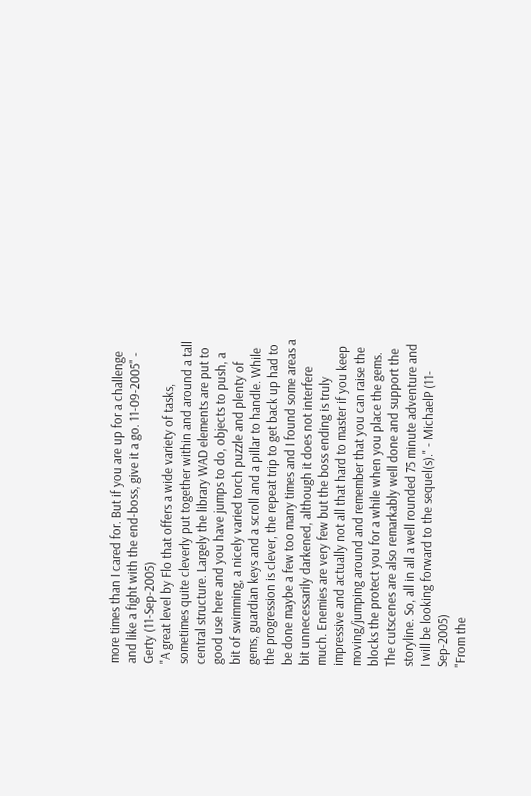more times than I cared for. But if you are up for a challenge and like a fight with the end-boss, give it a go. 11-09-2005" - Gerty (11-Sep-2005)
"A great level by Flo that offers a wide variety of tasks, sometimes quite cleverly put together within and around a tall central structure. Largely the library WAD elements are put to good use here and you have jumps to do, objects to push, a bit of swimming, a nicely varied torch puzzle and plenty of gems, guardian keys and a scroll and a pillar to handle. While the progression is clever, the repeat trip to get back up had to be done maybe a few too many times and I found some areas a bit unnecessarily darkened, although it does not interfere much. Enemies are very few but the boss ending is truly impressive and actually not all that hard to master if you keep moving/jumping around and remember that you can raise the blocks the protect you for a while when you place the gems. The cutscenes are also remarkably well done and support the storyline. So, all in all a well rounded 75 minute adventure and I will be looking forward to the sequel(s)." - MichaelP (11-Sep-2005)
"From the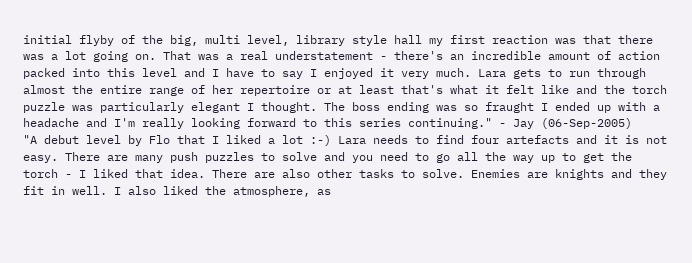initial flyby of the big, multi level, library style hall my first reaction was that there was a lot going on. That was a real understatement - there's an incredible amount of action packed into this level and I have to say I enjoyed it very much. Lara gets to run through almost the entire range of her repertoire or at least that's what it felt like and the torch puzzle was particularly elegant I thought. The boss ending was so fraught I ended up with a headache and I'm really looking forward to this series continuing." - Jay (06-Sep-2005)
"A debut level by Flo that I liked a lot :-) Lara needs to find four artefacts and it is not easy. There are many push puzzles to solve and you need to go all the way up to get the torch - I liked that idea. There are also other tasks to solve. Enemies are knights and they fit in well. I also liked the atmosphere, as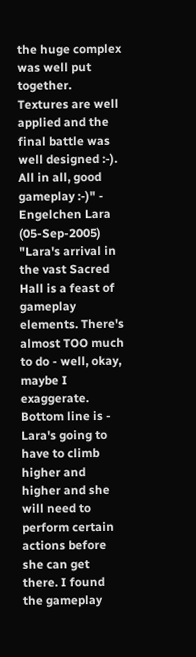the huge complex was well put together. Textures are well applied and the final battle was well designed :-). All in all, good gameplay :-)" - Engelchen Lara (05-Sep-2005)
"Lara's arrival in the vast Sacred Hall is a feast of gameplay elements. There's almost TOO much to do - well, okay, maybe I exaggerate. Bottom line is - Lara's going to have to climb higher and higher and she will need to perform certain actions before she can get there. I found the gameplay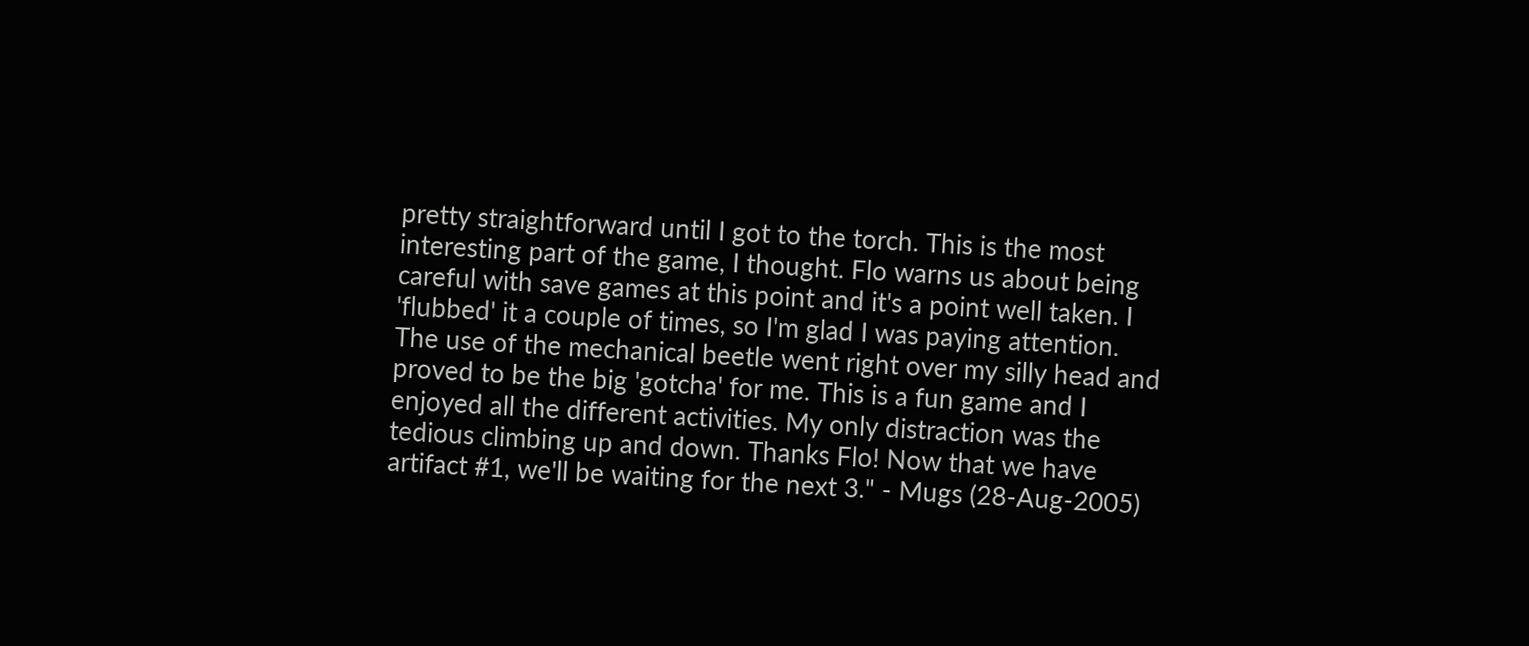pretty straightforward until I got to the torch. This is the most interesting part of the game, I thought. Flo warns us about being careful with save games at this point and it's a point well taken. I 'flubbed' it a couple of times, so I'm glad I was paying attention. The use of the mechanical beetle went right over my silly head and proved to be the big 'gotcha' for me. This is a fun game and I enjoyed all the different activities. My only distraction was the tedious climbing up and down. Thanks Flo! Now that we have artifact #1, we'll be waiting for the next 3." - Mugs (28-Aug-2005)